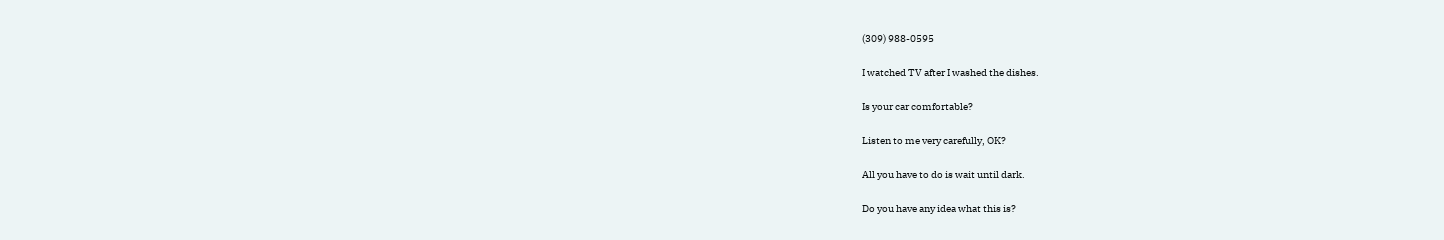(309) 988-0595

I watched TV after I washed the dishes.

Is your car comfortable?

Listen to me very carefully, OK?

All you have to do is wait until dark.

Do you have any idea what this is?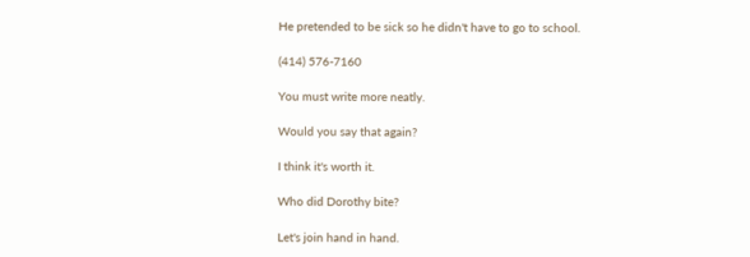He pretended to be sick so he didn't have to go to school.

(414) 576-7160

You must write more neatly.

Would you say that again?

I think it's worth it.

Who did Dorothy bite?

Let's join hand in hand.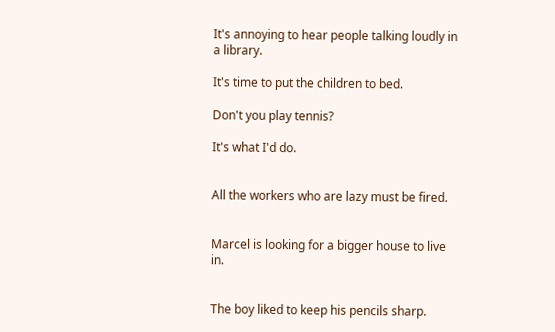It's annoying to hear people talking loudly in a library.

It's time to put the children to bed.

Don't you play tennis?

It's what I'd do.


All the workers who are lazy must be fired.


Marcel is looking for a bigger house to live in.


The boy liked to keep his pencils sharp.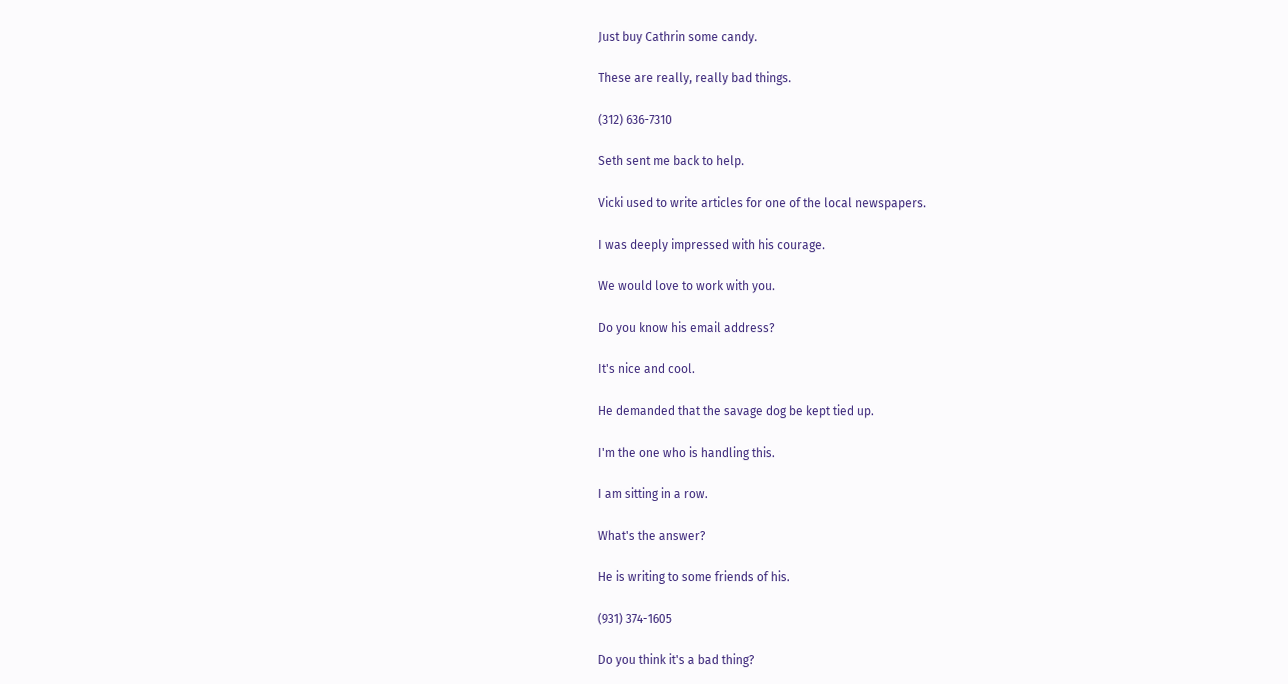Just buy Cathrin some candy.

These are really, really bad things.

(312) 636-7310

Seth sent me back to help.

Vicki used to write articles for one of the local newspapers.

I was deeply impressed with his courage.

We would love to work with you.

Do you know his email address?

It's nice and cool.

He demanded that the savage dog be kept tied up.

I'm the one who is handling this.

I am sitting in a row.

What's the answer?

He is writing to some friends of his.

(931) 374-1605

Do you think it's a bad thing?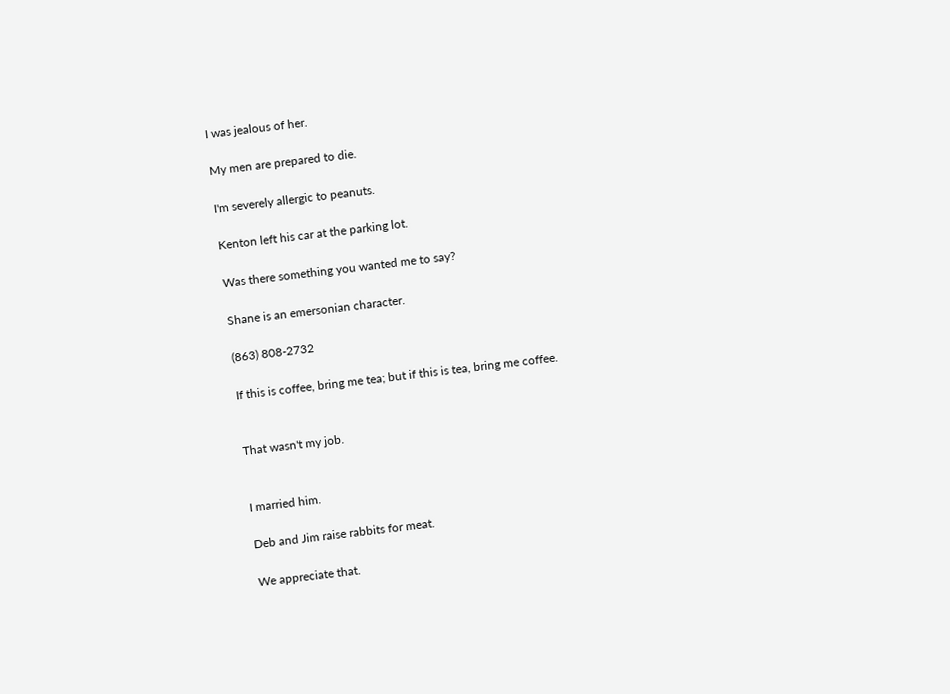I was jealous of her.

My men are prepared to die.

I'm severely allergic to peanuts.

Kenton left his car at the parking lot.

Was there something you wanted me to say?

Shane is an emersonian character.

(863) 808-2732

If this is coffee, bring me tea; but if this is tea, bring me coffee.


That wasn't my job.


I married him.

Deb and Jim raise rabbits for meat.

We appreciate that.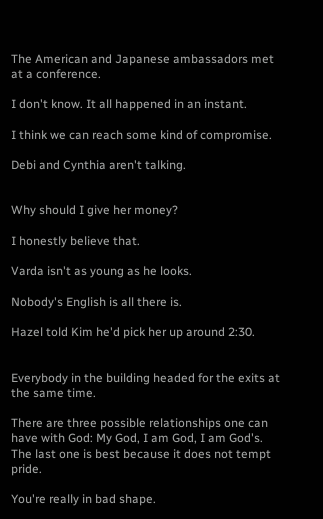The American and Japanese ambassadors met at a conference.

I don't know. It all happened in an instant.

I think we can reach some kind of compromise.

Debi and Cynthia aren't talking.


Why should I give her money?

I honestly believe that.

Varda isn't as young as he looks.

Nobody's English is all there is.

Hazel told Kim he'd pick her up around 2:30.


Everybody in the building headed for the exits at the same time.

There are three possible relationships one can have with God: My God, I am God, I am God's. The last one is best because it does not tempt pride.

You're really in bad shape.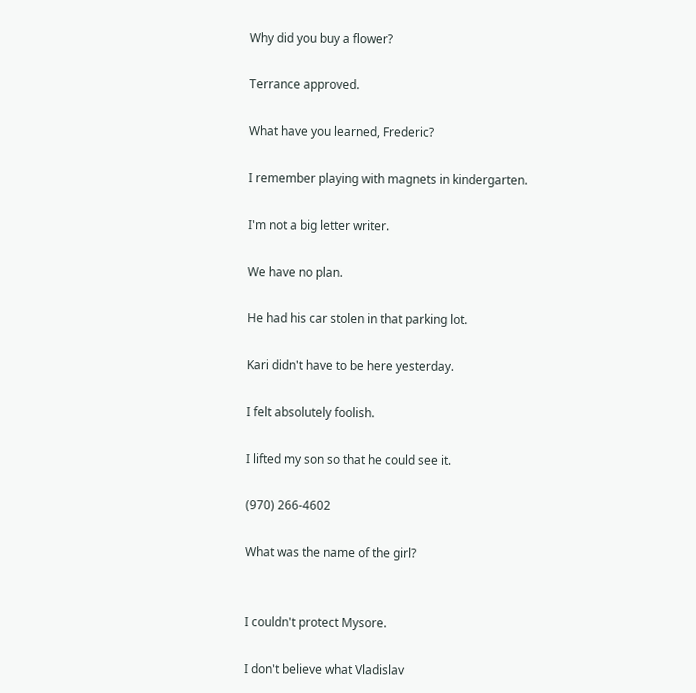Why did you buy a flower?

Terrance approved.

What have you learned, Frederic?

I remember playing with magnets in kindergarten.

I'm not a big letter writer.

We have no plan.

He had his car stolen in that parking lot.

Kari didn't have to be here yesterday.

I felt absolutely foolish.

I lifted my son so that he could see it.

(970) 266-4602

What was the name of the girl?


I couldn't protect Mysore.

I don't believe what Vladislav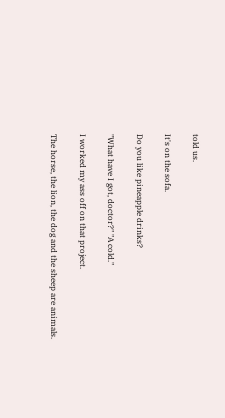told us.

It's on the sofa.

Do you like pineapple drinks?

"What have I got, doctor?" "A cold."

I worked my ass off on that project.

The horse, the lion, the dog and the sheep are animals.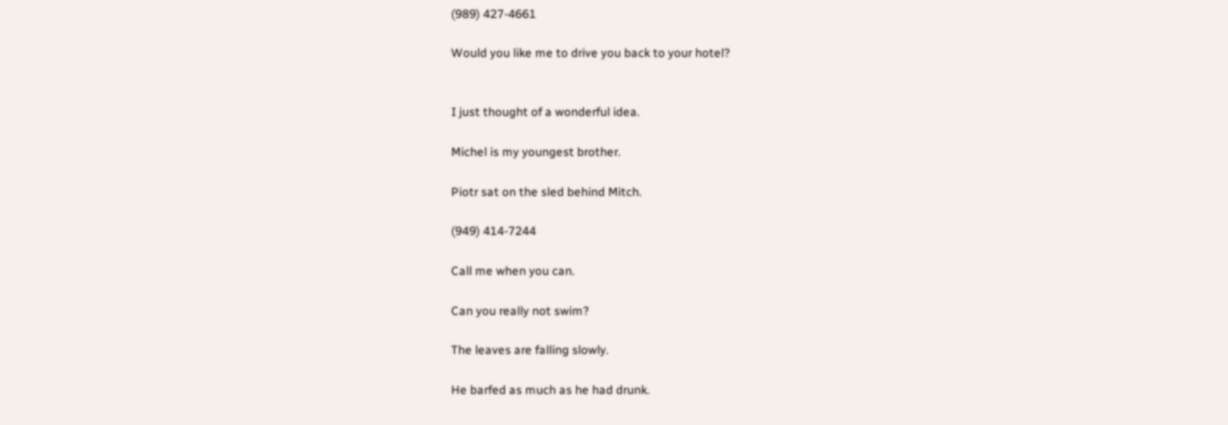(989) 427-4661

Would you like me to drive you back to your hotel?


I just thought of a wonderful idea.

Michel is my youngest brother.

Piotr sat on the sled behind Mitch.

(949) 414-7244

Call me when you can.

Can you really not swim?

The leaves are falling slowly.

He barfed as much as he had drunk.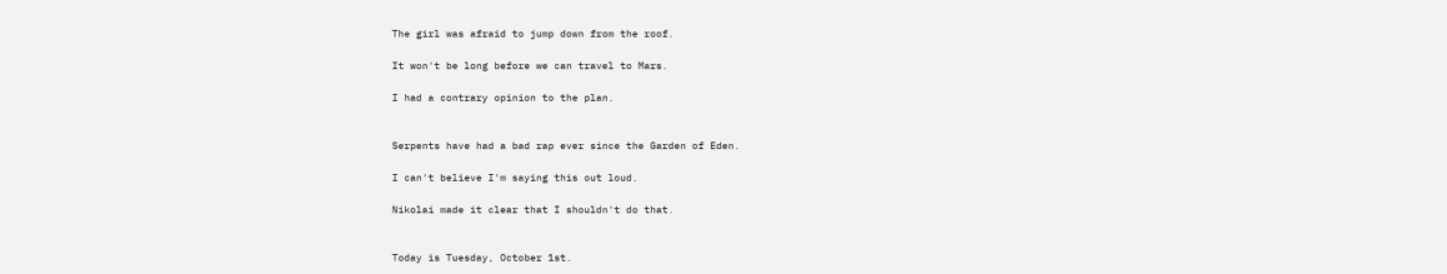The girl was afraid to jump down from the roof.

It won't be long before we can travel to Mars.

I had a contrary opinion to the plan.


Serpents have had a bad rap ever since the Garden of Eden.

I can't believe I'm saying this out loud.

Nikolai made it clear that I shouldn't do that.


Today is Tuesday, October 1st.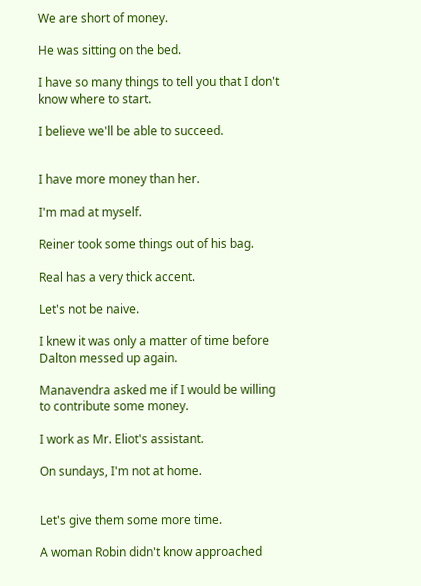We are short of money.

He was sitting on the bed.

I have so many things to tell you that I don't know where to start.

I believe we'll be able to succeed.


I have more money than her.

I'm mad at myself.

Reiner took some things out of his bag.

Real has a very thick accent.

Let's not be naive.

I knew it was only a matter of time before Dalton messed up again.

Manavendra asked me if I would be willing to contribute some money.

I work as Mr. Eliot's assistant.

On sundays, I'm not at home.


Let's give them some more time.

A woman Robin didn't know approached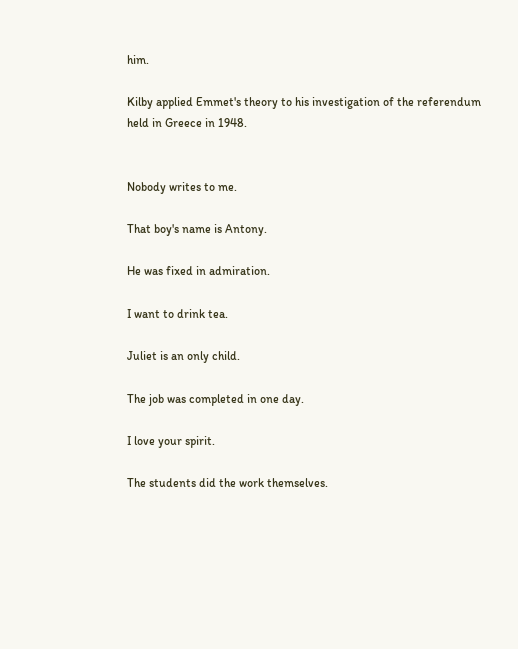him.

Kilby applied Emmet's theory to his investigation of the referendum held in Greece in 1948.


Nobody writes to me.

That boy's name is Antony.

He was fixed in admiration.

I want to drink tea.

Juliet is an only child.

The job was completed in one day.

I love your spirit.

The students did the work themselves.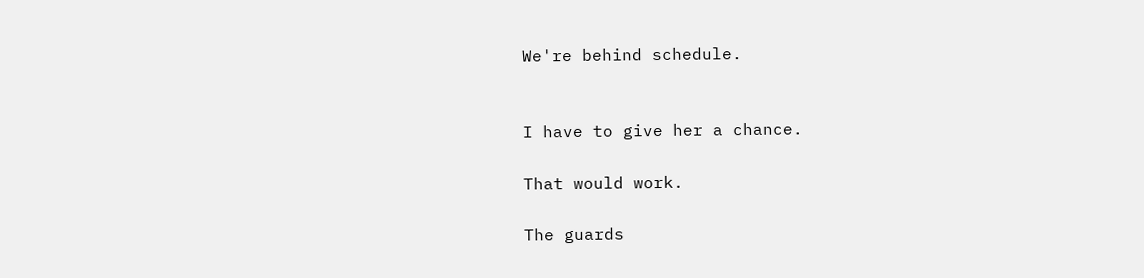We're behind schedule.


I have to give her a chance.

That would work.

The guards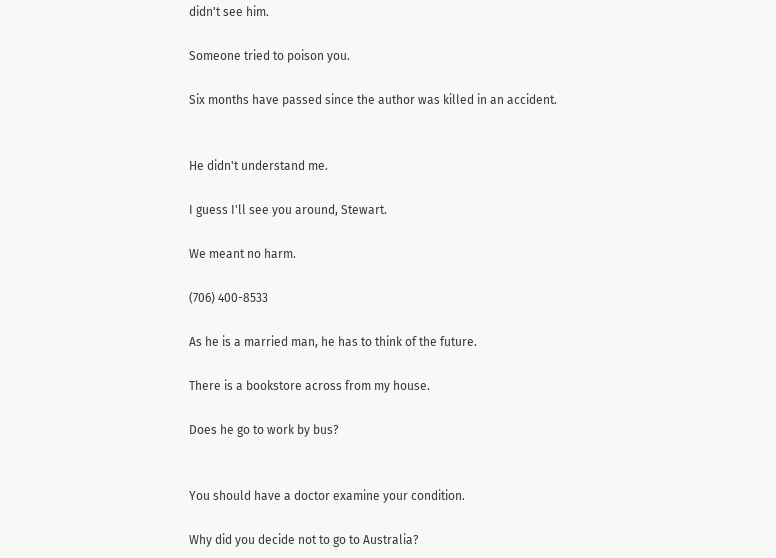didn't see him.

Someone tried to poison you.

Six months have passed since the author was killed in an accident.


He didn't understand me.

I guess I'll see you around, Stewart.

We meant no harm.

(706) 400-8533

As he is a married man, he has to think of the future.

There is a bookstore across from my house.

Does he go to work by bus?


You should have a doctor examine your condition.

Why did you decide not to go to Australia?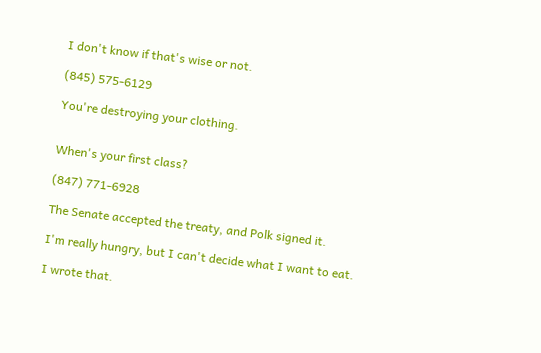I don't know if that's wise or not.

(845) 575-6129

You're destroying your clothing.


When's your first class?

(847) 771-6928

The Senate accepted the treaty, and Polk signed it.

I'm really hungry, but I can't decide what I want to eat.

I wrote that.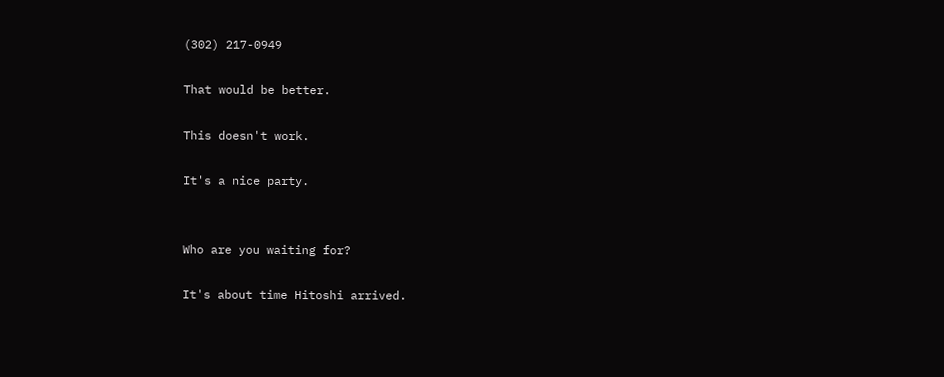(302) 217-0949

That would be better.

This doesn't work.

It's a nice party.


Who are you waiting for?

It's about time Hitoshi arrived.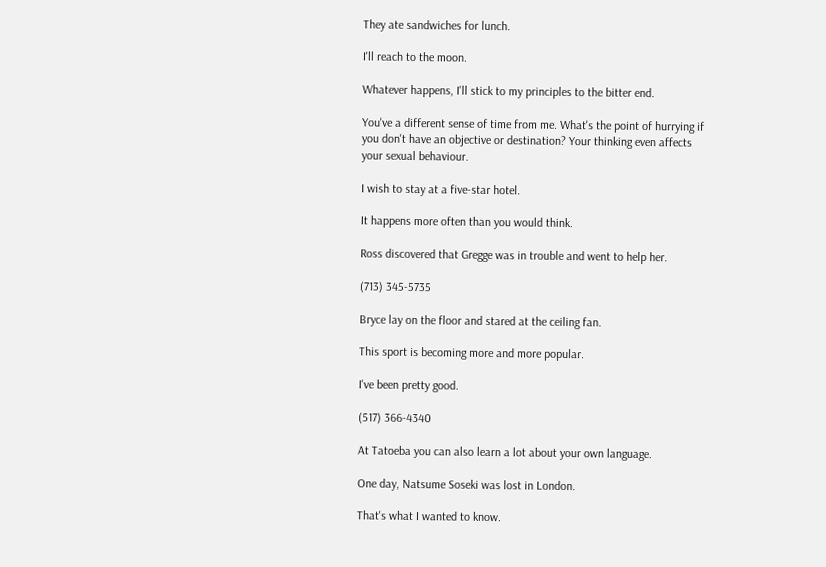They ate sandwiches for lunch.

I'll reach to the moon.

Whatever happens, I'll stick to my principles to the bitter end.

You've a different sense of time from me. What's the point of hurrying if you don't have an objective or destination? Your thinking even affects your sexual behaviour.

I wish to stay at a five-star hotel.

It happens more often than you would think.

Ross discovered that Gregge was in trouble and went to help her.

(713) 345-5735

Bryce lay on the floor and stared at the ceiling fan.

This sport is becoming more and more popular.

I've been pretty good.

(517) 366-4340

At Tatoeba you can also learn a lot about your own language.

One day, Natsume Soseki was lost in London.

That's what I wanted to know.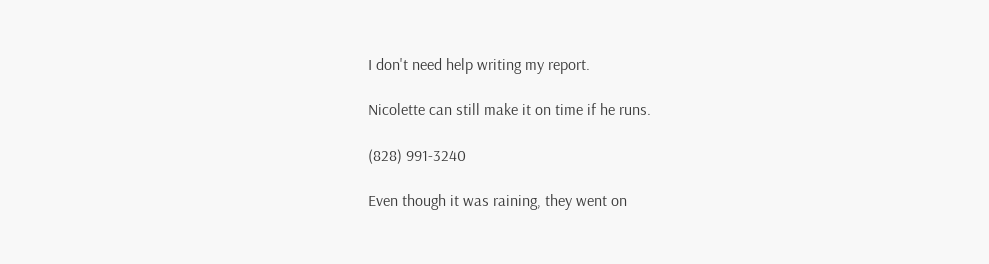I don't need help writing my report.

Nicolette can still make it on time if he runs.

(828) 991-3240

Even though it was raining, they went on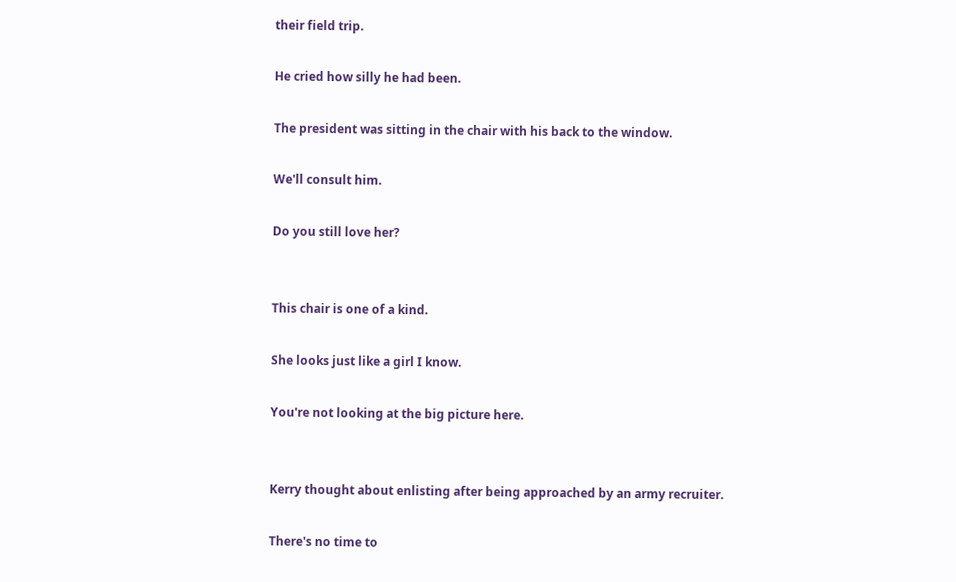their field trip.

He cried how silly he had been.

The president was sitting in the chair with his back to the window.

We'll consult him.

Do you still love her?


This chair is one of a kind.

She looks just like a girl I know.

You're not looking at the big picture here.


Kerry thought about enlisting after being approached by an army recruiter.

There's no time to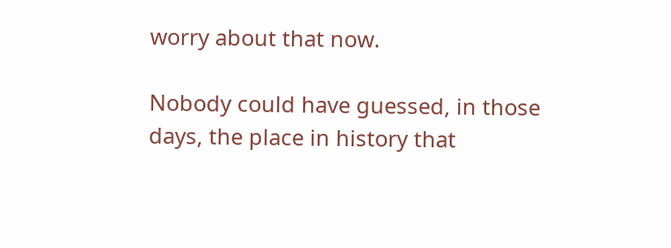worry about that now.

Nobody could have guessed, in those days, the place in history that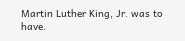Martin Luther King, Jr. was to have.